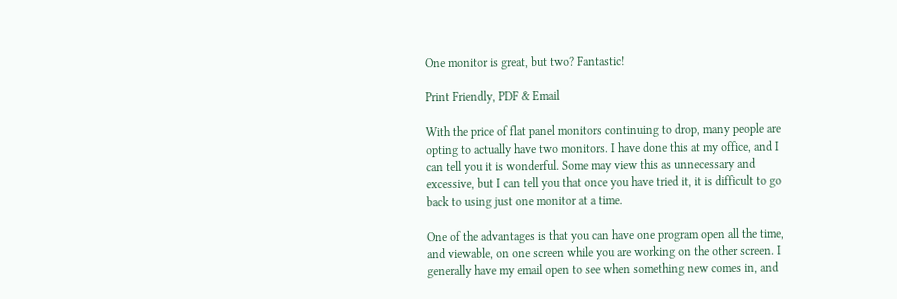One monitor is great, but two? Fantastic!

Print Friendly, PDF & Email

With the price of flat panel monitors continuing to drop, many people are opting to actually have two monitors. I have done this at my office, and I can tell you it is wonderful. Some may view this as unnecessary and excessive, but I can tell you that once you have tried it, it is difficult to go back to using just one monitor at a time.

One of the advantages is that you can have one program open all the time, and viewable, on one screen while you are working on the other screen. I generally have my email open to see when something new comes in, and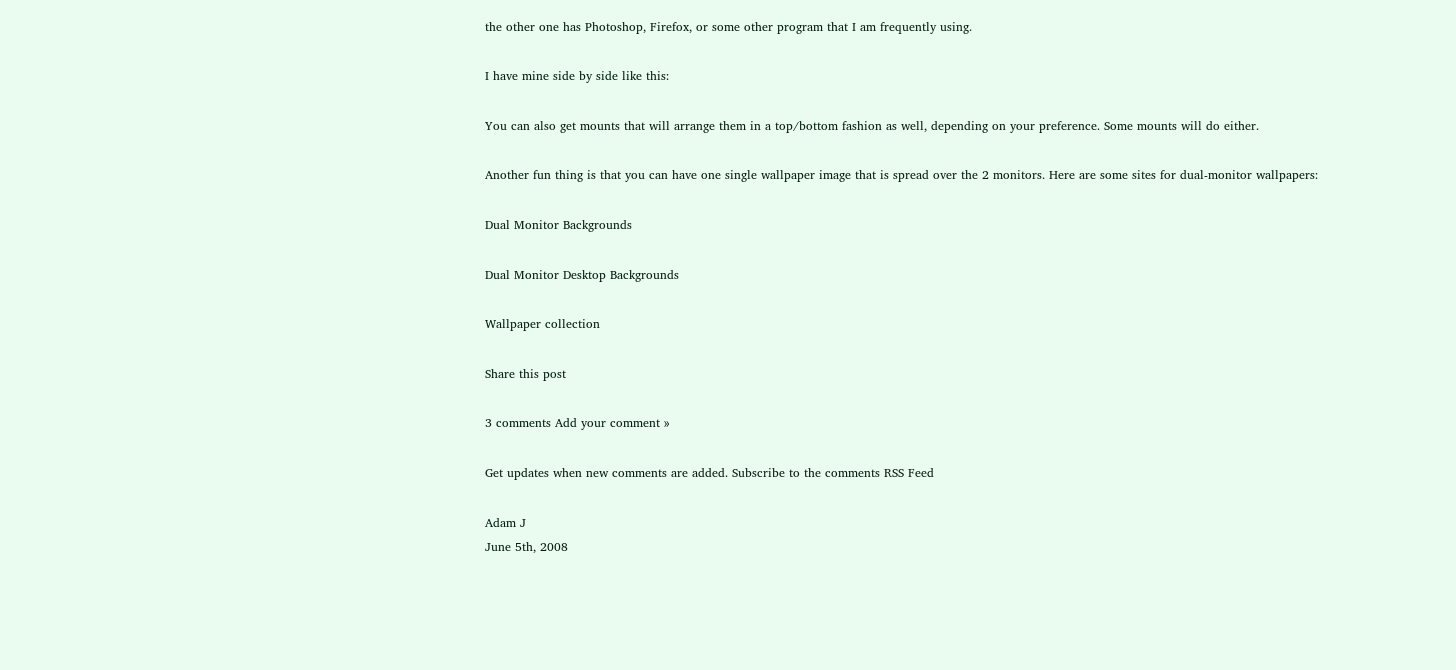the other one has Photoshop, Firefox, or some other program that I am frequently using.

I have mine side by side like this:

You can also get mounts that will arrange them in a top/bottom fashion as well, depending on your preference. Some mounts will do either.

Another fun thing is that you can have one single wallpaper image that is spread over the 2 monitors. Here are some sites for dual-monitor wallpapers:

Dual Monitor Backgrounds

Dual Monitor Desktop Backgrounds

Wallpaper collection

Share this post

3 comments Add your comment »

Get updates when new comments are added. Subscribe to the comments RSS Feed

Adam J
June 5th, 2008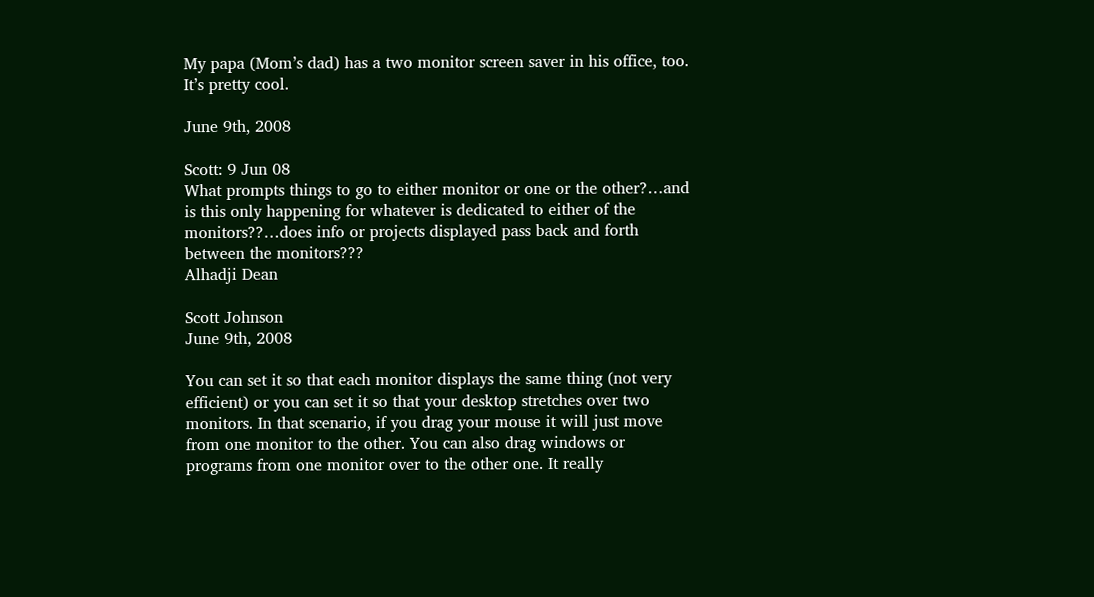My papa (Mom’s dad) has a two monitor screen saver in his office, too. It’s pretty cool.

June 9th, 2008

Scott: 9 Jun 08
What prompts things to go to either monitor or one or the other?…and is this only happening for whatever is dedicated to either of the monitors??…does info or projects displayed pass back and forth between the monitors???
Alhadji Dean

Scott Johnson
June 9th, 2008

You can set it so that each monitor displays the same thing (not very efficient) or you can set it so that your desktop stretches over two monitors. In that scenario, if you drag your mouse it will just move from one monitor to the other. You can also drag windows or programs from one monitor over to the other one. It really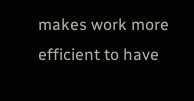makes work more efficient to have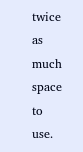twice as much space to use.